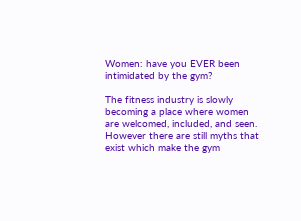Women: have you EVER been intimidated by the gym?

The fitness industry is slowly becoming a place where women are welcomed, included, and seen. However there are still myths that exist which make the gym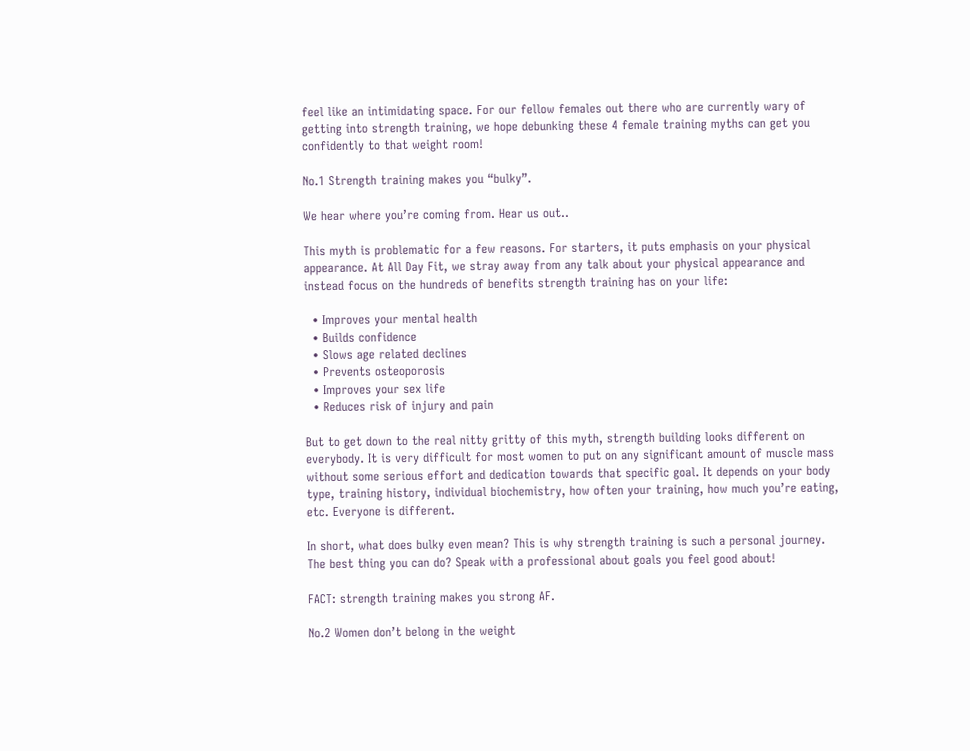feel like an intimidating space. For our fellow females out there who are currently wary of getting into strength training, we hope debunking these 4 female training myths can get you confidently to that weight room!

No.1 Strength training makes you “bulky”.

We hear where you’re coming from. Hear us out..

This myth is problematic for a few reasons. For starters, it puts emphasis on your physical appearance. At All Day Fit, we stray away from any talk about your physical appearance and instead focus on the hundreds of benefits strength training has on your life:

  • Improves your mental health
  • Builds confidence
  • Slows age related declines
  • Prevents osteoporosis
  • Improves your sex life
  • Reduces risk of injury and pain

But to get down to the real nitty gritty of this myth, strength building looks different on everybody. It is very difficult for most women to put on any significant amount of muscle mass without some serious effort and dedication towards that specific goal. It depends on your body type, training history, individual biochemistry, how often your training, how much you’re eating, etc. Everyone is different.

In short, what does bulky even mean? This is why strength training is such a personal journey. The best thing you can do? Speak with a professional about goals you feel good about!

FACT: strength training makes you strong AF.

No.2 Women don’t belong in the weight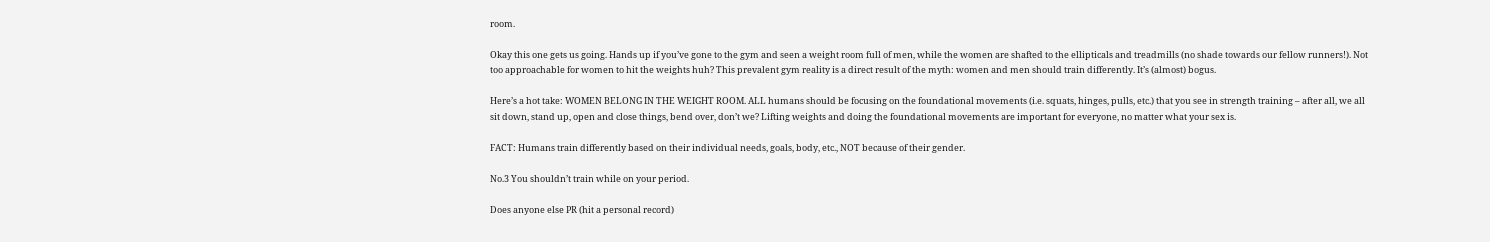room.

Okay this one gets us going. Hands up if you’ve gone to the gym and seen a weight room full of men, while the women are shafted to the ellipticals and treadmills (no shade towards our fellow runners!). Not too approachable for women to hit the weights huh? This prevalent gym reality is a direct result of the myth: women and men should train differently. It’s (almost) bogus.

Here’s a hot take: WOMEN BELONG IN THE WEIGHT ROOM. ALL humans should be focusing on the foundational movements (i.e. squats, hinges, pulls, etc.) that you see in strength training – after all, we all sit down, stand up, open and close things, bend over, don’t we? Lifting weights and doing the foundational movements are important for everyone, no matter what your sex is.

FACT: Humans train differently based on their individual needs, goals, body, etc., NOT because of their gender.

No.3 You shouldn’t train while on your period.

Does anyone else PR (hit a personal record)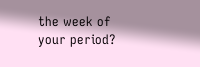the week of your period?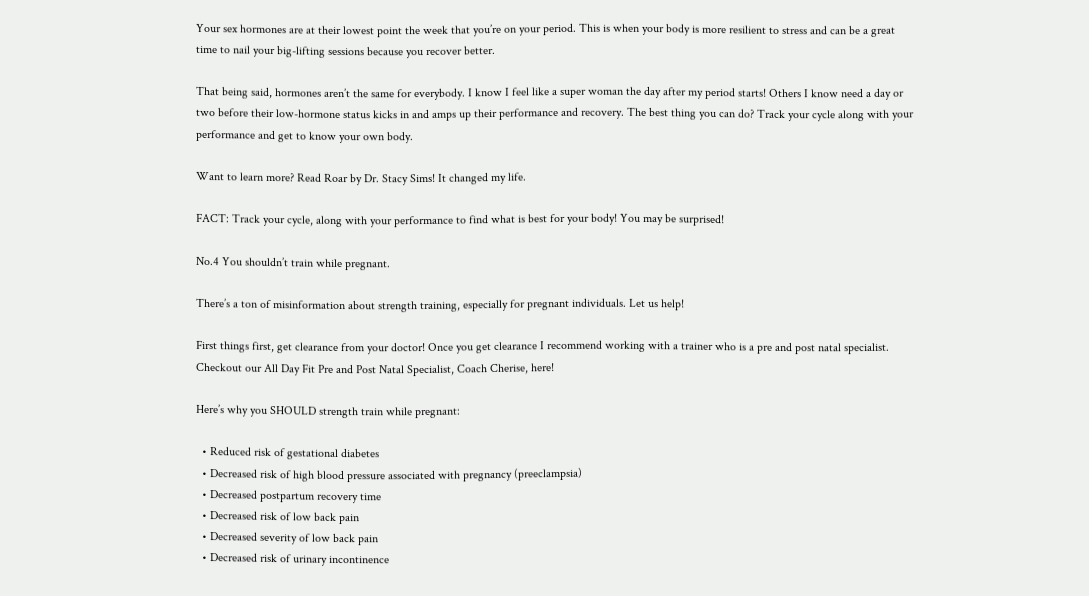Your sex hormones are at their lowest point the week that you’re on your period. This is when your body is more resilient to stress and can be a great time to nail your big-lifting sessions because you recover better.

That being said, hormones aren’t the same for everybody. I know I feel like a super woman the day after my period starts! Others I know need a day or two before their low-hormone status kicks in and amps up their performance and recovery. The best thing you can do? Track your cycle along with your performance and get to know your own body.

Want to learn more? Read Roar by Dr. Stacy Sims! It changed my life.

FACT: Track your cycle, along with your performance to find what is best for your body! You may be surprised!

No.4 You shouldn’t train while pregnant.

There’s a ton of misinformation about strength training, especially for pregnant individuals. Let us help!

First things first, get clearance from your doctor! Once you get clearance I recommend working with a trainer who is a pre and post natal specialist. Checkout our All Day Fit Pre and Post Natal Specialist, Coach Cherise, here!

Here’s why you SHOULD strength train while pregnant:

  • Reduced risk of gestational diabetes
  • Decreased risk of high blood pressure associated with pregnancy (preeclampsia)
  • Decreased postpartum recovery time
  • Decreased risk of low back pain
  • Decreased severity of low back pain
  • Decreased risk of urinary incontinence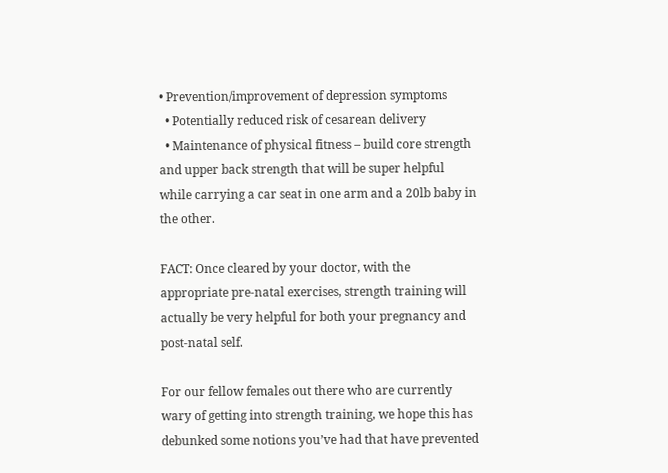• Prevention/improvement of depression symptoms
  • Potentially reduced risk of cesarean delivery
  • Maintenance of physical fitness – build core strength and upper back strength that will be super helpful while carrying a car seat in one arm and a 20lb baby in the other.

FACT: Once cleared by your doctor, with the appropriate pre-natal exercises, strength training will actually be very helpful for both your pregnancy and post-natal self.

For our fellow females out there who are currently wary of getting into strength training, we hope this has debunked some notions you’ve had that have prevented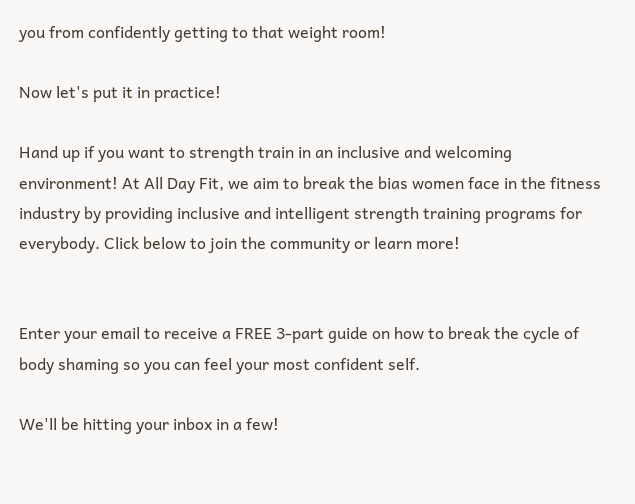you from confidently getting to that weight room!

Now let's put it in practice!

Hand up if you want to strength train in an inclusive and welcoming environment! At All Day Fit, we aim to break the bias women face in the fitness industry by providing inclusive and intelligent strength training programs for everybody. Click below to join the community or learn more!


Enter your email to receive a FREE 3-part guide on how to break the cycle of body shaming so you can feel your most confident self.

We'll be hitting your inbox in a few!